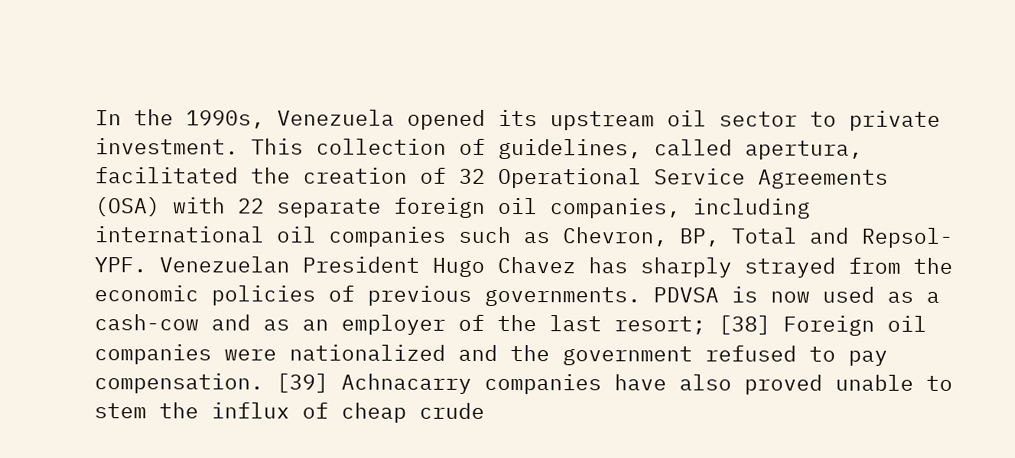In the 1990s, Venezuela opened its upstream oil sector to private investment. This collection of guidelines, called apertura, facilitated the creation of 32 Operational Service Agreements (OSA) with 22 separate foreign oil companies, including international oil companies such as Chevron, BP, Total and Repsol-YPF. Venezuelan President Hugo Chavez has sharply strayed from the economic policies of previous governments. PDVSA is now used as a cash-cow and as an employer of the last resort; [38] Foreign oil companies were nationalized and the government refused to pay compensation. [39] Achnacarry companies have also proved unable to stem the influx of cheap crude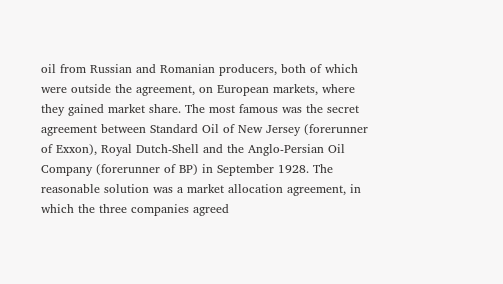oil from Russian and Romanian producers, both of which were outside the agreement, on European markets, where they gained market share. The most famous was the secret agreement between Standard Oil of New Jersey (forerunner of Exxon), Royal Dutch-Shell and the Anglo-Persian Oil Company (forerunner of BP) in September 1928. The reasonable solution was a market allocation agreement, in which the three companies agreed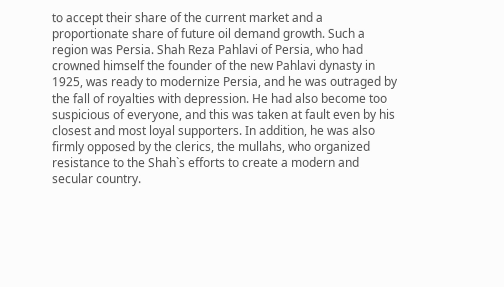to accept their share of the current market and a proportionate share of future oil demand growth. Such a region was Persia. Shah Reza Pahlavi of Persia, who had crowned himself the founder of the new Pahlavi dynasty in 1925, was ready to modernize Persia, and he was outraged by the fall of royalties with depression. He had also become too suspicious of everyone, and this was taken at fault even by his closest and most loyal supporters. In addition, he was also firmly opposed by the clerics, the mullahs, who organized resistance to the Shah`s efforts to create a modern and secular country.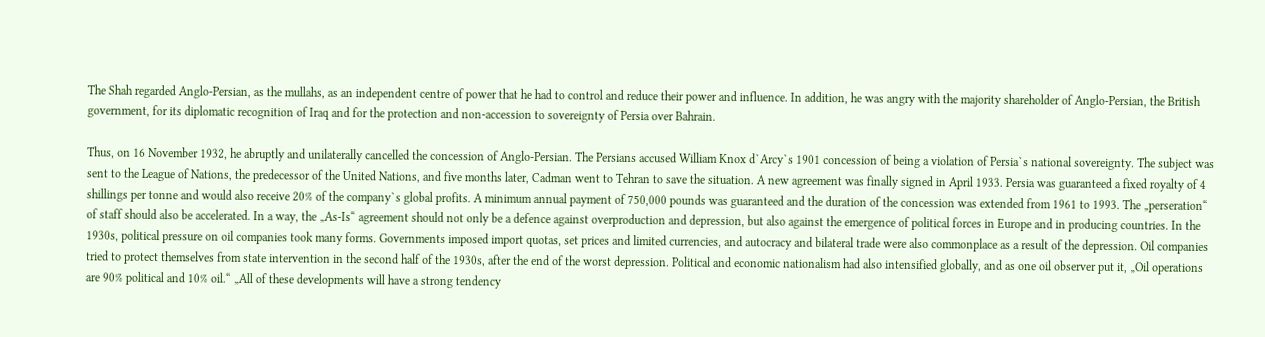The Shah regarded Anglo-Persian, as the mullahs, as an independent centre of power that he had to control and reduce their power and influence. In addition, he was angry with the majority shareholder of Anglo-Persian, the British government, for its diplomatic recognition of Iraq and for the protection and non-accession to sovereignty of Persia over Bahrain.

Thus, on 16 November 1932, he abruptly and unilaterally cancelled the concession of Anglo-Persian. The Persians accused William Knox d`Arcy`s 1901 concession of being a violation of Persia`s national sovereignty. The subject was sent to the League of Nations, the predecessor of the United Nations, and five months later, Cadman went to Tehran to save the situation. A new agreement was finally signed in April 1933. Persia was guaranteed a fixed royalty of 4 shillings per tonne and would also receive 20% of the company`s global profits. A minimum annual payment of 750,000 pounds was guaranteed and the duration of the concession was extended from 1961 to 1993. The „perseration“ of staff should also be accelerated. In a way, the „As-Is“ agreement should not only be a defence against overproduction and depression, but also against the emergence of political forces in Europe and in producing countries. In the 1930s, political pressure on oil companies took many forms. Governments imposed import quotas, set prices and limited currencies, and autocracy and bilateral trade were also commonplace as a result of the depression. Oil companies tried to protect themselves from state intervention in the second half of the 1930s, after the end of the worst depression. Political and economic nationalism had also intensified globally, and as one oil observer put it, „Oil operations are 90% political and 10% oil.“ „All of these developments will have a strong tendency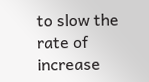to slow the rate of increase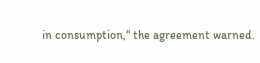in consumption,“ the agreement warned.